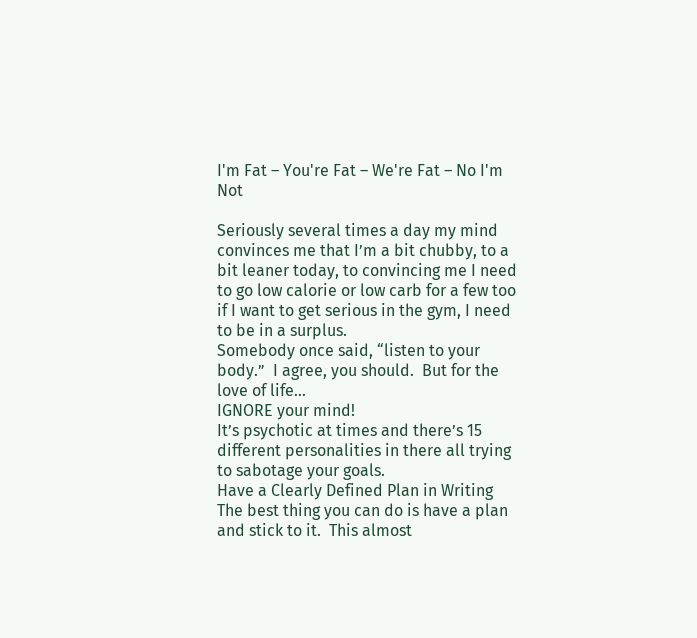I'm Fat – You're Fat – We're Fat – No I'm Not

Seriously several times a day my mind convinces me that I’m a bit chubby, to a bit leaner today, to convincing me I need to go low calorie or low carb for a few too if I want to get serious in the gym, I need to be in a surplus.
Somebody once said, “listen to your body.”  I agree, you should.  But for the love of life…
IGNORE your mind!
It’s psychotic at times and there’s 15 different personalities in there all trying to sabotage your goals.
Have a Clearly Defined Plan in Writing
The best thing you can do is have a plan and stick to it.  This almost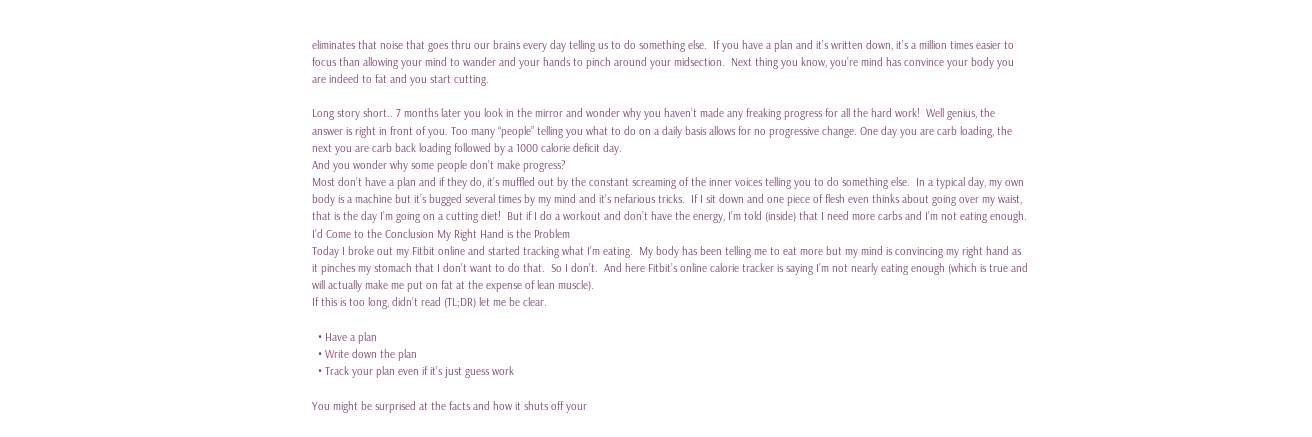eliminates that noise that goes thru our brains every day telling us to do something else.  If you have a plan and it’s written down, it’s a million times easier to focus than allowing your mind to wander and your hands to pinch around your midsection.  Next thing you know, you’re mind has convince your body you are indeed to fat and you start cutting.

Long story short.. 7 months later you look in the mirror and wonder why you haven’t made any freaking progress for all the hard work!  Well genius, the answer is right in front of you. Too many “people” telling you what to do on a daily basis allows for no progressive change. One day you are carb loading, the next you are carb back loading followed by a 1000 calorie deficit day.
And you wonder why some people don’t make progress?
Most don’t have a plan and if they do, it’s muffled out by the constant screaming of the inner voices telling you to do something else.  In a typical day, my own body is a machine but it’s bugged several times by my mind and it’s nefarious tricks.  If I sit down and one piece of flesh even thinks about going over my waist, that is the day I’m going on a cutting diet!  But if I do a workout and don’t have the energy, I’m told (inside) that I need more carbs and I’m not eating enough.
I’d Come to the Conclusion My Right Hand is the Problem
Today I broke out my Fitbit online and started tracking what I’m eating.  My body has been telling me to eat more but my mind is convincing my right hand as it pinches my stomach that I don’t want to do that.  So I don’t.  And here Fitbit’s online calorie tracker is saying I’m not nearly eating enough (which is true and will actually make me put on fat at the expense of lean muscle).
If this is too long, didn’t read (TL;DR) let me be clear.

  • Have a plan
  • Write down the plan
  • Track your plan even if it’s just guess work

You might be surprised at the facts and how it shuts off your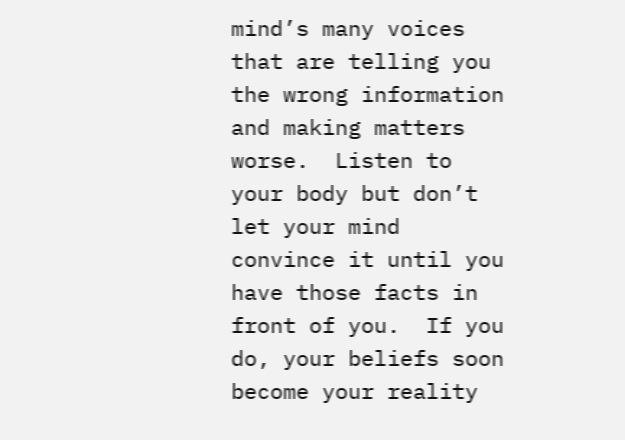mind’s many voices that are telling you the wrong information and making matters worse.  Listen to your body but don’t let your mind convince it until you have those facts in front of you.  If you do, your beliefs soon become your reality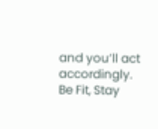and you’ll act accordingly.
Be Fit, Stay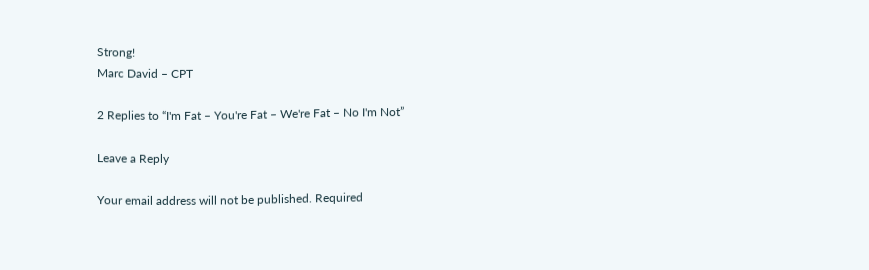Strong!
Marc David – CPT

2 Replies to “I'm Fat – You're Fat – We're Fat – No I'm Not”

Leave a Reply

Your email address will not be published. Required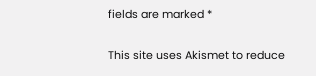fields are marked *

This site uses Akismet to reduce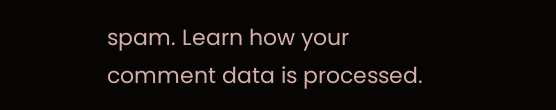spam. Learn how your comment data is processed.